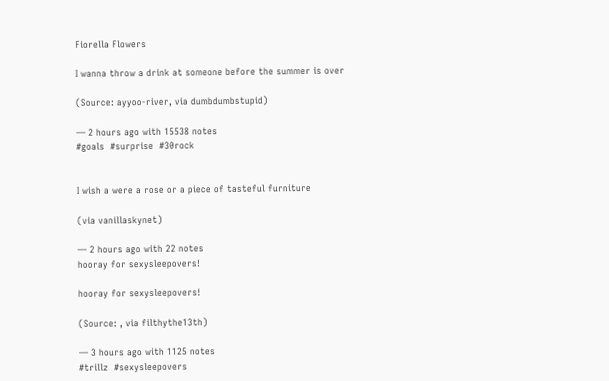Fiorella Flowers

I wanna throw a drink at someone before the summer is over

(Source: ayyoo-river, via dumbdumbstupid)

— 2 hours ago with 15538 notes
#goals  #surprise  #30rock


I wish a were a rose or a piece of tasteful furniture

(via vanillaskynet)

— 2 hours ago with 22 notes
hooray for sexysleepovers!

hooray for sexysleepovers!

(Source: , via filthythe13th)

— 3 hours ago with 1125 notes
#trillz  #sexysleepovers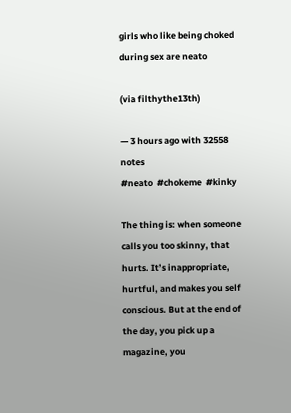girls who like being choked during sex are neato

(via filthythe13th)

— 3 hours ago with 32558 notes
#neato  #chokeme  #kinky

The thing is: when someone calls you too skinny, that hurts. It’s inappropriate, hurtful, and makes you self conscious. But at the end of the day, you pick up a magazine, you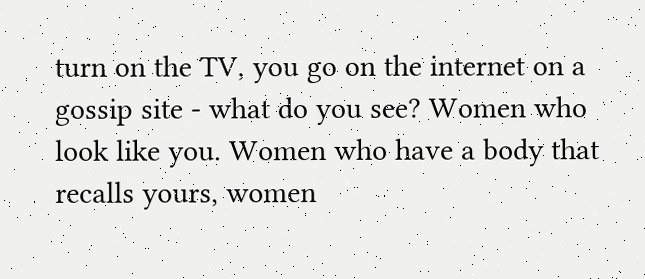turn on the TV, you go on the internet on a gossip site - what do you see? Women who look like you. Women who have a body that recalls yours, women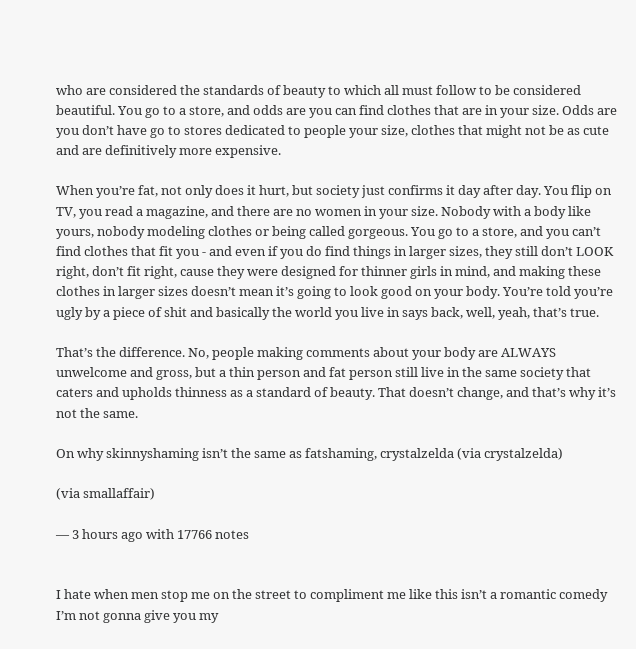who are considered the standards of beauty to which all must follow to be considered beautiful. You go to a store, and odds are you can find clothes that are in your size. Odds are you don’t have go to stores dedicated to people your size, clothes that might not be as cute and are definitively more expensive.

When you’re fat, not only does it hurt, but society just confirms it day after day. You flip on TV, you read a magazine, and there are no women in your size. Nobody with a body like yours, nobody modeling clothes or being called gorgeous. You go to a store, and you can’t find clothes that fit you - and even if you do find things in larger sizes, they still don’t LOOK right, don’t fit right, cause they were designed for thinner girls in mind, and making these clothes in larger sizes doesn’t mean it’s going to look good on your body. You’re told you’re ugly by a piece of shit and basically the world you live in says back, well, yeah, that’s true.

That’s the difference. No, people making comments about your body are ALWAYS unwelcome and gross, but a thin person and fat person still live in the same society that caters and upholds thinness as a standard of beauty. That doesn’t change, and that’s why it’s not the same.

On why skinnyshaming isn’t the same as fatshaming, crystalzelda (via crystalzelda)

(via smallaffair)

— 3 hours ago with 17766 notes


I hate when men stop me on the street to compliment me like this isn’t a romantic comedy I’m not gonna give you my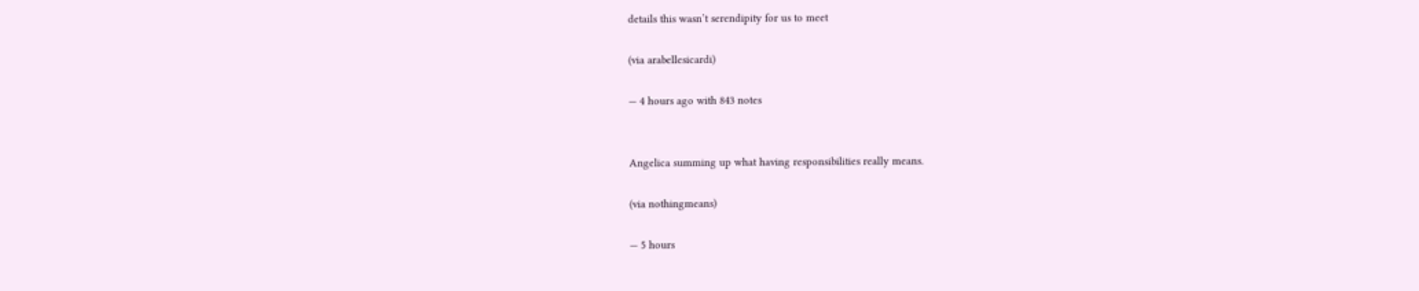details this wasn’t serendipity for us to meet

(via arabellesicardi)

— 4 hours ago with 843 notes


Angelica summing up what having responsibilities really means.

(via nothingmeans)

— 5 hours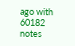ago with 60182 notes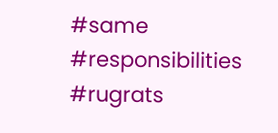#same  #responsibilities  #rugrats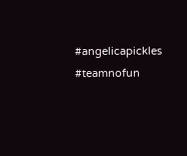#angelicapickles  #teamnofun